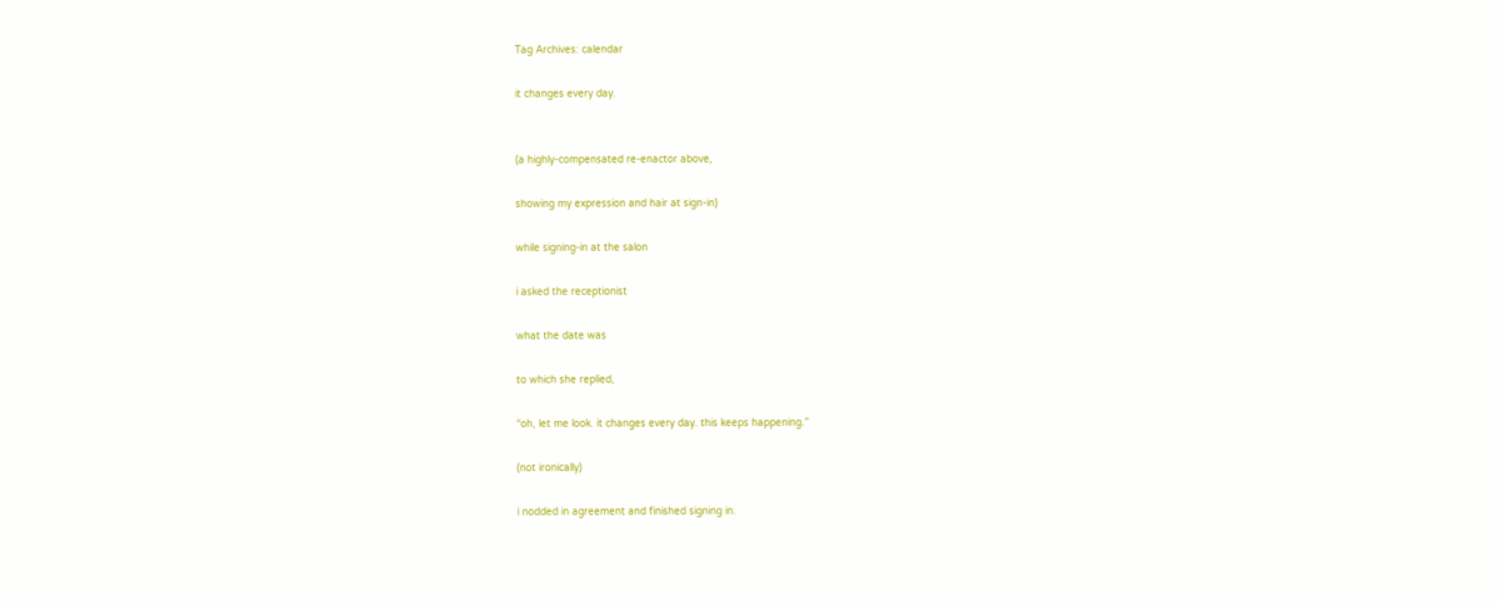Tag Archives: calendar

it changes every day.


(a highly-compensated re-enactor above,

showing my expression and hair at sign-in)

while signing-in at the salon

i asked the receptionist

what the date was

to which she replied,

“oh, let me look. it changes every day. this keeps happening.”

(not ironically)

i nodded in agreement and finished signing in.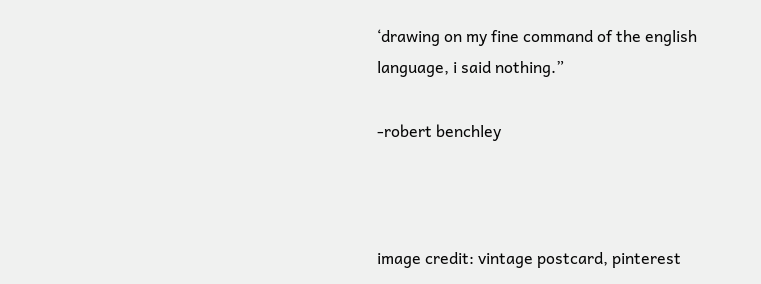‘drawing on my fine command of the english language, i said nothing.”

-robert benchley



image credit: vintage postcard, pinterest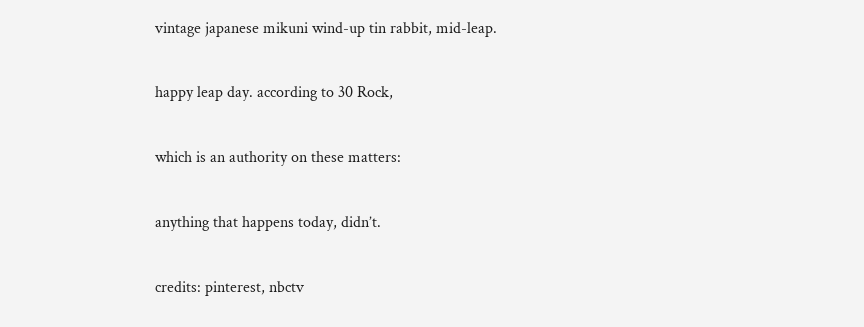vintage japanese mikuni wind-up tin rabbit, mid-leap.

happy leap day. according to 30 Rock,

which is an authority on these matters:

anything that happens today, didn’t.

credits: pinterest, nbctv